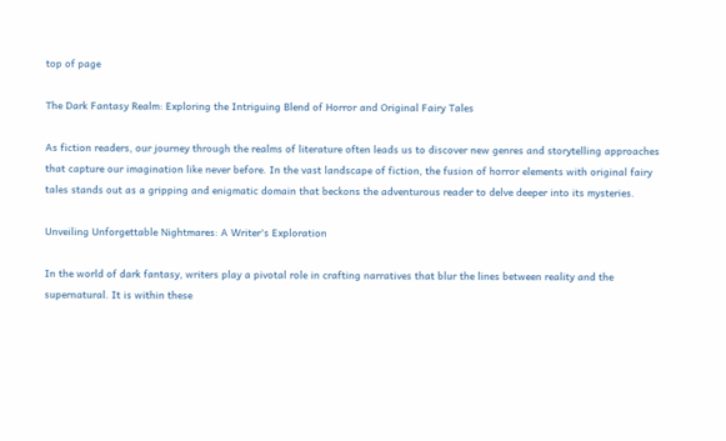top of page

The Dark Fantasy Realm: Exploring the Intriguing Blend of Horror and Original Fairy Tales

As fiction readers, our journey through the realms of literature often leads us to discover new genres and storytelling approaches that capture our imagination like never before. In the vast landscape of fiction, the fusion of horror elements with original fairy tales stands out as a gripping and enigmatic domain that beckons the adventurous reader to delve deeper into its mysteries.

Unveiling Unforgettable Nightmares: A Writer's Exploration

In the world of dark fantasy, writers play a pivotal role in crafting narratives that blur the lines between reality and the supernatural. It is within these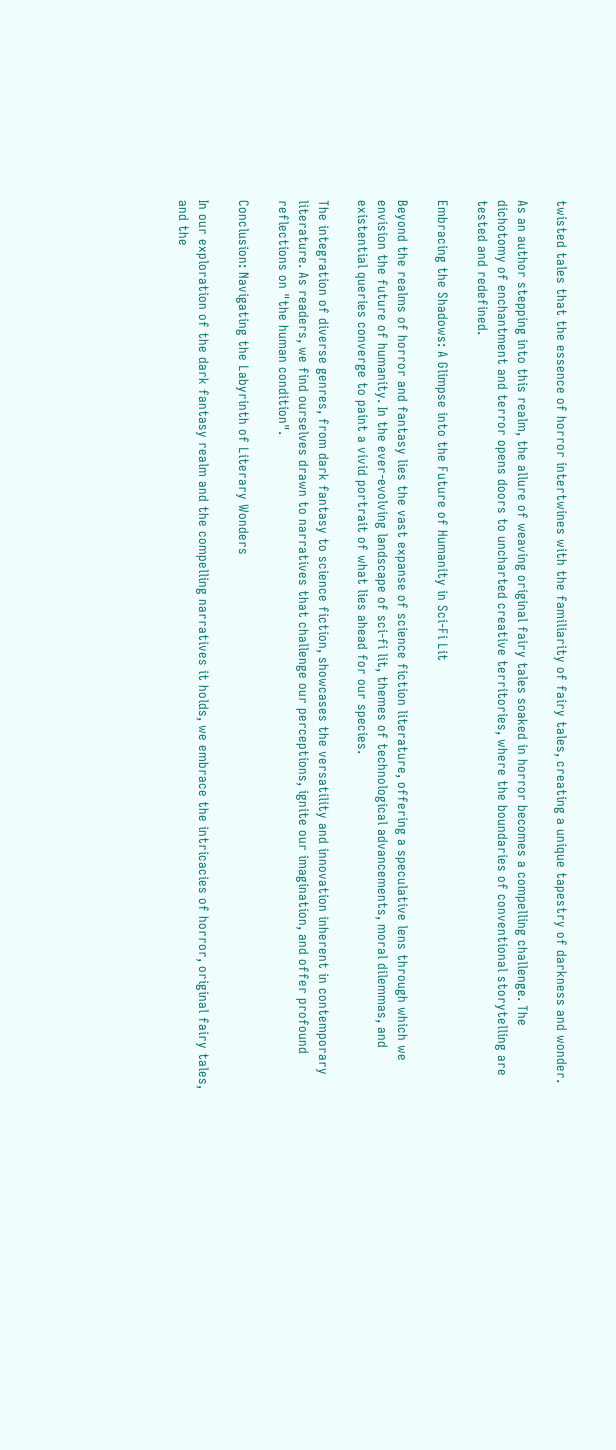twisted tales that the essence of horror intertwines with the familiarity of fairy tales, creating a unique tapestry of darkness and wonder.

As an author stepping into this realm, the allure of weaving original fairy tales soaked in horror becomes a compelling challenge. The dichotomy of enchantment and terror opens doors to uncharted creative territories, where the boundaries of conventional storytelling are tested and redefined.

Embracing the Shadows: A Glimpse into the Future of Humanity in Sci-Fi Lit

Beyond the realms of horror and fantasy lies the vast expanse of science fiction literature, offering a speculative lens through which we envision the future of humanity. In the ever-evolving landscape of sci-fi lit, themes of technological advancements, moral dilemmas, and existential queries converge to paint a vivid portrait of what lies ahead for our species.

The integration of diverse genres, from dark fantasy to science fiction, showcases the versatility and innovation inherent in contemporary literature. As readers, we find ourselves drawn to narratives that challenge our perceptions, ignite our imagination, and offer profound reflections on "the human condition".

Conclusion: Navigating the Labyrinth of Literary Wonders

In our exploration of the dark fantasy realm and the compelling narratives it holds, we embrace the intricacies of horror, original fairy tales, and the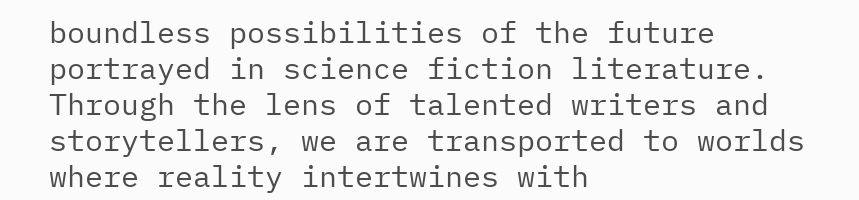boundless possibilities of the future portrayed in science fiction literature. Through the lens of talented writers and storytellers, we are transported to worlds where reality intertwines with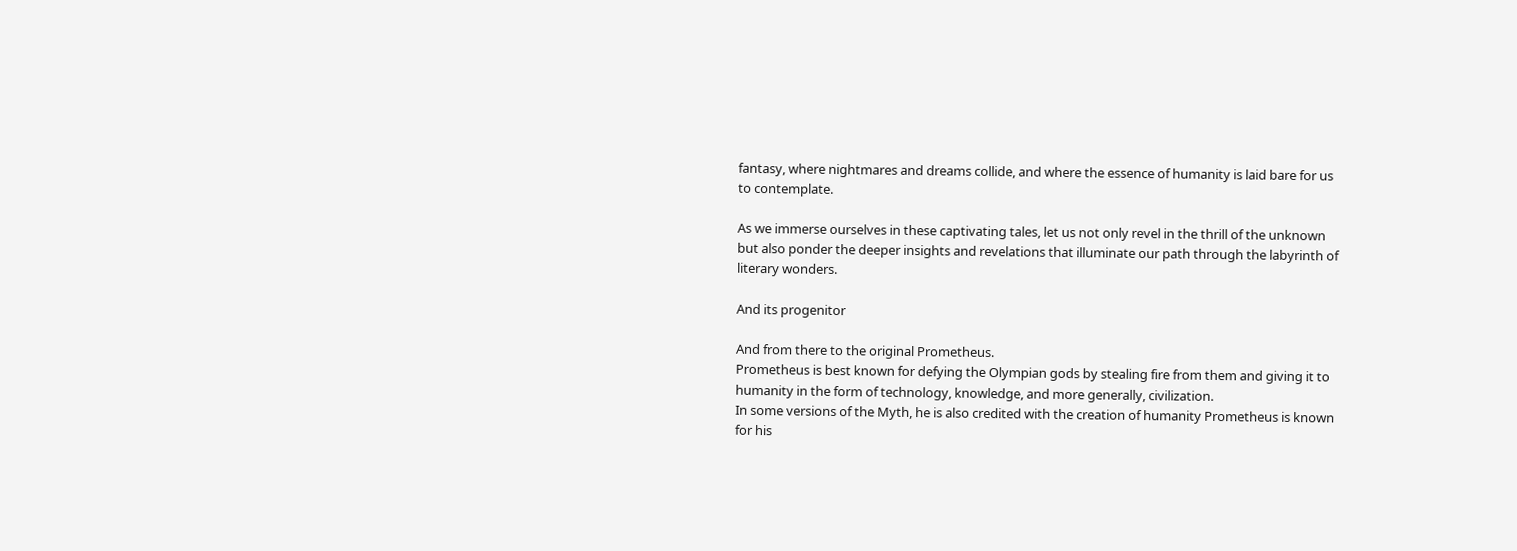fantasy, where nightmares and dreams collide, and where the essence of humanity is laid bare for us to contemplate.

As we immerse ourselves in these captivating tales, let us not only revel in the thrill of the unknown but also ponder the deeper insights and revelations that illuminate our path through the labyrinth of literary wonders.

And its progenitor

And from there to the original Prometheus.
Prometheus is best known for defying the Olympian gods by stealing fire from them and giving it to humanity in the form of technology, knowledge, and more generally, civilization.
In some versions of the Myth, he is also credited with the creation of humanity Prometheus is known for his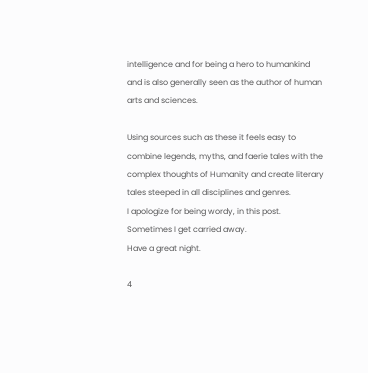intelligence and for being a hero to humankind and is also generally seen as the author of human arts and sciences.

Using sources such as these it feels easy to combine legends, myths, and faerie tales with the complex thoughts of Humanity and create literary tales steeped in all disciplines and genres.
I apologize for being wordy, in this post. Sometimes I get carried away.
Have a great night.

4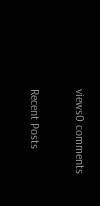views0 comments

Recent Posts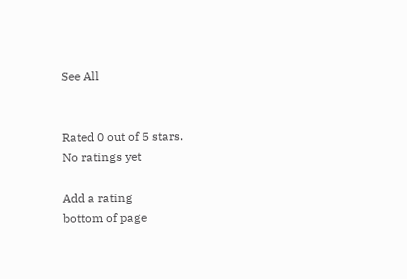See All


Rated 0 out of 5 stars.
No ratings yet

Add a rating
bottom of page